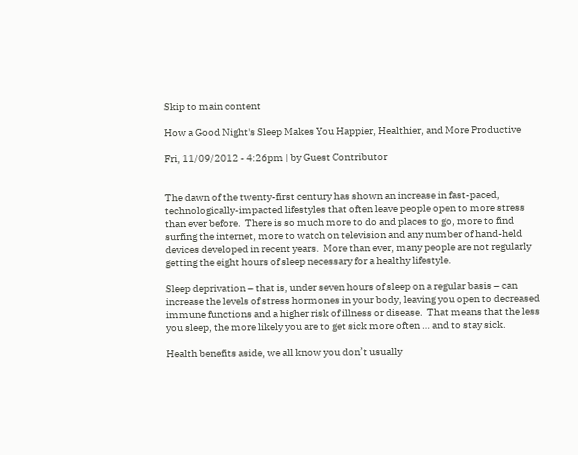Skip to main content

How a Good Night's Sleep Makes You Happier, Healthier, and More Productive

Fri, 11/09/2012 - 4:26pm | by Guest Contributor


The dawn of the twenty-first century has shown an increase in fast-paced, technologically-impacted lifestyles that often leave people open to more stress than ever before.  There is so much more to do and places to go, more to find surfing the internet, more to watch on television and any number of hand-held devices developed in recent years.  More than ever, many people are not regularly getting the eight hours of sleep necessary for a healthy lifestyle.

Sleep deprivation – that is, under seven hours of sleep on a regular basis – can increase the levels of stress hormones in your body, leaving you open to decreased immune functions and a higher risk of illness or disease.  That means that the less you sleep, the more likely you are to get sick more often … and to stay sick.

Health benefits aside, we all know you don’t usually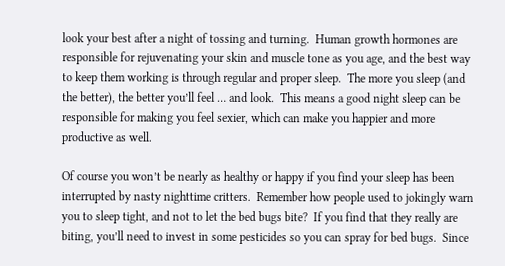look your best after a night of tossing and turning.  Human growth hormones are responsible for rejuvenating your skin and muscle tone as you age, and the best way to keep them working is through regular and proper sleep.  The more you sleep (and the better), the better you’ll feel … and look.  This means a good night sleep can be responsible for making you feel sexier, which can make you happier and more productive as well.

Of course you won’t be nearly as healthy or happy if you find your sleep has been interrupted by nasty nighttime critters.  Remember how people used to jokingly warn you to sleep tight, and not to let the bed bugs bite?  If you find that they really are biting, you’ll need to invest in some pesticides so you can spray for bed bugs.  Since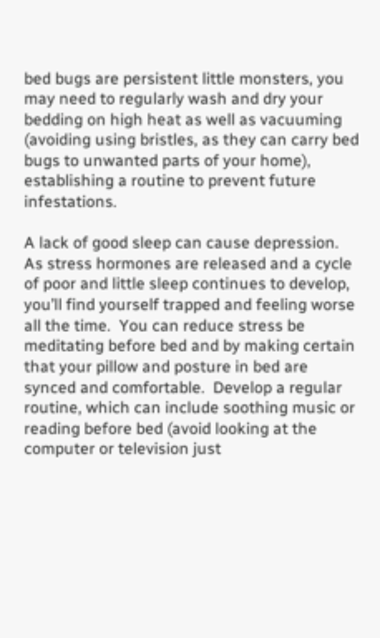bed bugs are persistent little monsters, you may need to regularly wash and dry your bedding on high heat as well as vacuuming (avoiding using bristles, as they can carry bed bugs to unwanted parts of your home), establishing a routine to prevent future infestations.

A lack of good sleep can cause depression.  As stress hormones are released and a cycle of poor and little sleep continues to develop, you’ll find yourself trapped and feeling worse all the time.  You can reduce stress be meditating before bed and by making certain that your pillow and posture in bed are synced and comfortable.  Develop a regular routine, which can include soothing music or reading before bed (avoid looking at the computer or television just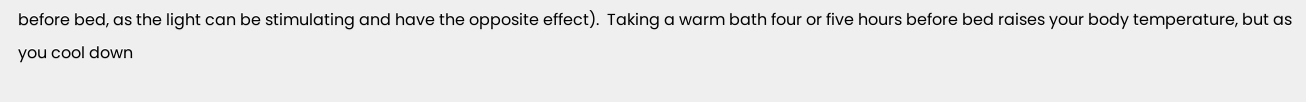before bed, as the light can be stimulating and have the opposite effect).  Taking a warm bath four or five hours before bed raises your body temperature, but as you cool down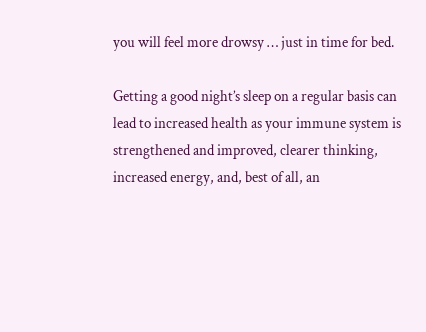you will feel more drowsy … just in time for bed.

Getting a good night’s sleep on a regular basis can lead to increased health as your immune system is strengthened and improved, clearer thinking, increased energy, and, best of all, an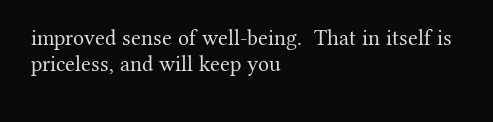improved sense of well-being.  That in itself is priceless, and will keep you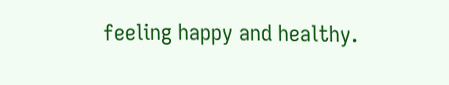feeling happy and healthy.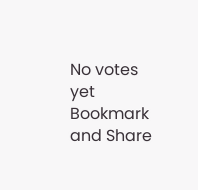No votes yet
Bookmark and Share